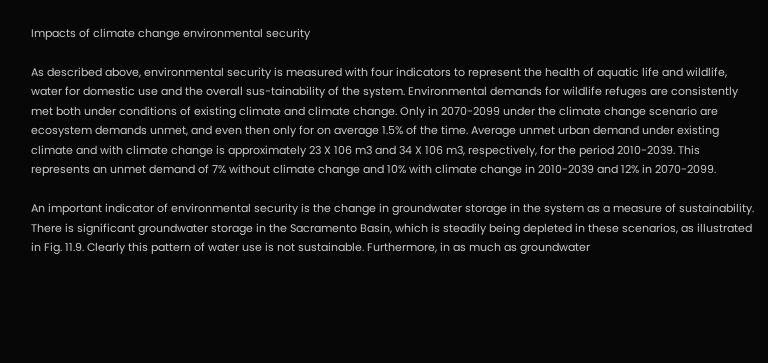Impacts of climate change environmental security

As described above, environmental security is measured with four indicators to represent the health of aquatic life and wildlife, water for domestic use and the overall sus-tainability of the system. Environmental demands for wildlife refuges are consistently met both under conditions of existing climate and climate change. Only in 2070-2099 under the climate change scenario are ecosystem demands unmet, and even then only for on average 1.5% of the time. Average unmet urban demand under existing climate and with climate change is approximately 23 X 106 m3 and 34 X 106 m3, respectively, for the period 2010-2039. This represents an unmet demand of 7% without climate change and 10% with climate change in 2010-2039 and 12% in 2070-2099.

An important indicator of environmental security is the change in groundwater storage in the system as a measure of sustainability. There is significant groundwater storage in the Sacramento Basin, which is steadily being depleted in these scenarios, as illustrated in Fig. 11.9. Clearly this pattern of water use is not sustainable. Furthermore, in as much as groundwater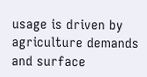usage is driven by agriculture demands and surface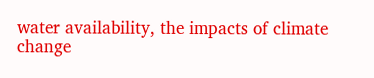water availability, the impacts of climate change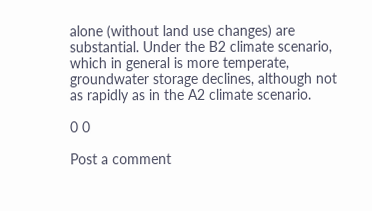alone (without land use changes) are substantial. Under the B2 climate scenario, which in general is more temperate, groundwater storage declines, although not as rapidly as in the A2 climate scenario.

0 0

Post a comment